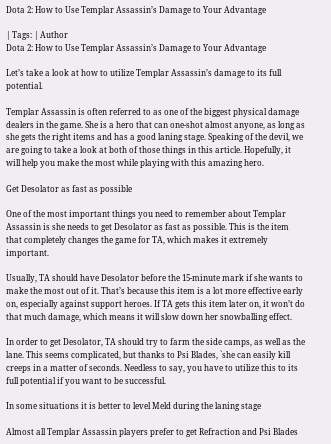Dota 2: How to Use Templar Assassin’s Damage to Your Advantage

| Tags: | Author
Dota 2: How to Use Templar Assassin’s Damage to Your Advantage

Let’s take a look at how to utilize Templar Assassin’s damage to its full potential.

Templar Assassin is often referred to as one of the biggest physical damage dealers in the game. She is a hero that can one-shot almost anyone, as long as she gets the right items and has a good laning stage. Speaking of the devil, we are going to take a look at both of those things in this article. Hopefully, it will help you make the most while playing with this amazing hero.

Get Desolator as fast as possible

One of the most important things you need to remember about Templar Assassin is she needs to get Desolator as fast as possible. This is the item that completely changes the game for TA, which makes it extremely important.

Usually, TA should have Desolator before the 15-minute mark if she wants to make the most out of it. That’s because this item is a lot more effective early on, especially against support heroes. If TA gets this item later on, it won’t do that much damage, which means it will slow down her snowballing effect.

In order to get Desolator, TA should try to farm the side camps, as well as the lane. This seems complicated, but thanks to Psi Blades, `she can easily kill creeps in a matter of seconds. Needless to say, you have to utilize this to its full potential if you want to be successful.

In some situations it is better to level Meld during the laning stage

Almost all Templar Assassin players prefer to get Refraction and Psi Blades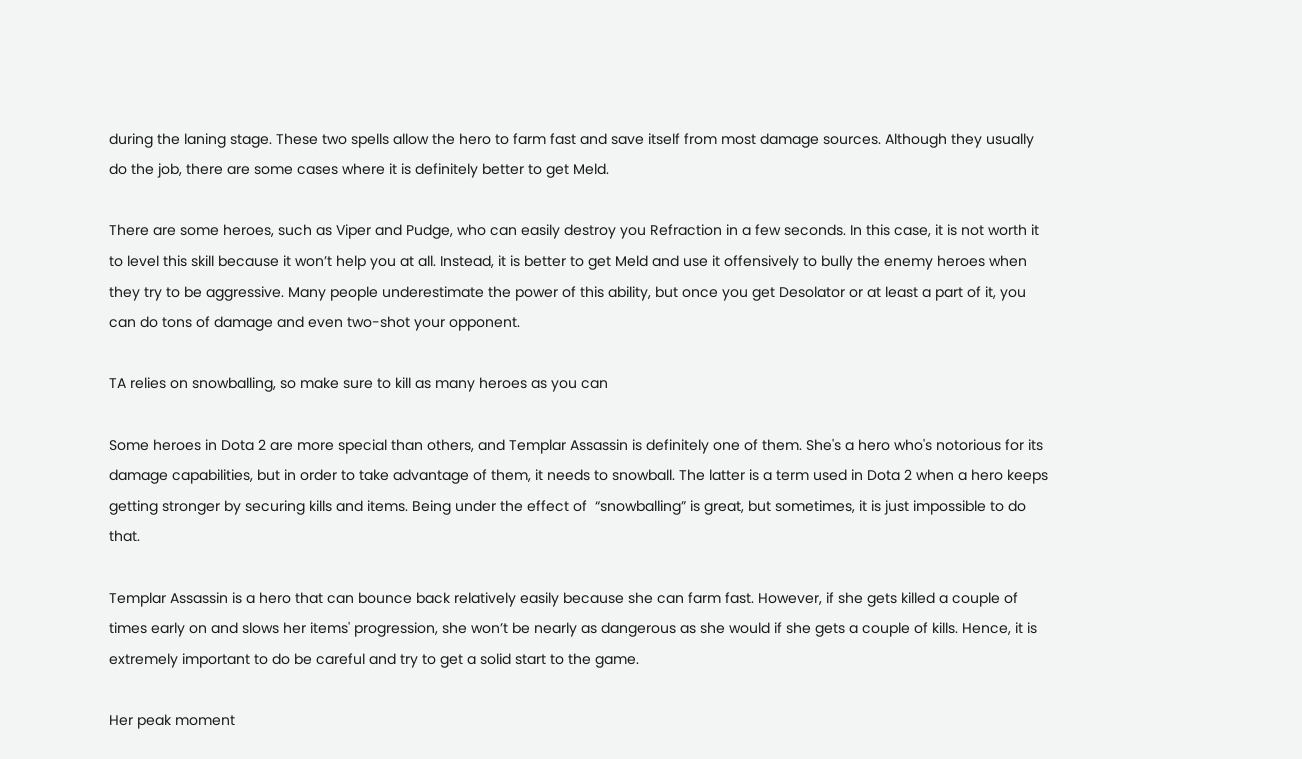during the laning stage. These two spells allow the hero to farm fast and save itself from most damage sources. Although they usually do the job, there are some cases where it is definitely better to get Meld.

There are some heroes, such as Viper and Pudge, who can easily destroy you Refraction in a few seconds. In this case, it is not worth it to level this skill because it won’t help you at all. Instead, it is better to get Meld and use it offensively to bully the enemy heroes when they try to be aggressive. Many people underestimate the power of this ability, but once you get Desolator or at least a part of it, you can do tons of damage and even two-shot your opponent.

TA relies on snowballing, so make sure to kill as many heroes as you can

Some heroes in Dota 2 are more special than others, and Templar Assassin is definitely one of them. She's a hero who's notorious for its damage capabilities, but in order to take advantage of them, it needs to snowball. The latter is a term used in Dota 2 when a hero keeps getting stronger by securing kills and items. Being under the effect of  “snowballing” is great, but sometimes, it is just impossible to do that.

Templar Assassin is a hero that can bounce back relatively easily because she can farm fast. However, if she gets killed a couple of times early on and slows her items' progression, she won’t be nearly as dangerous as she would if she gets a couple of kills. Hence, it is extremely important to do be careful and try to get a solid start to the game.

Her peak moment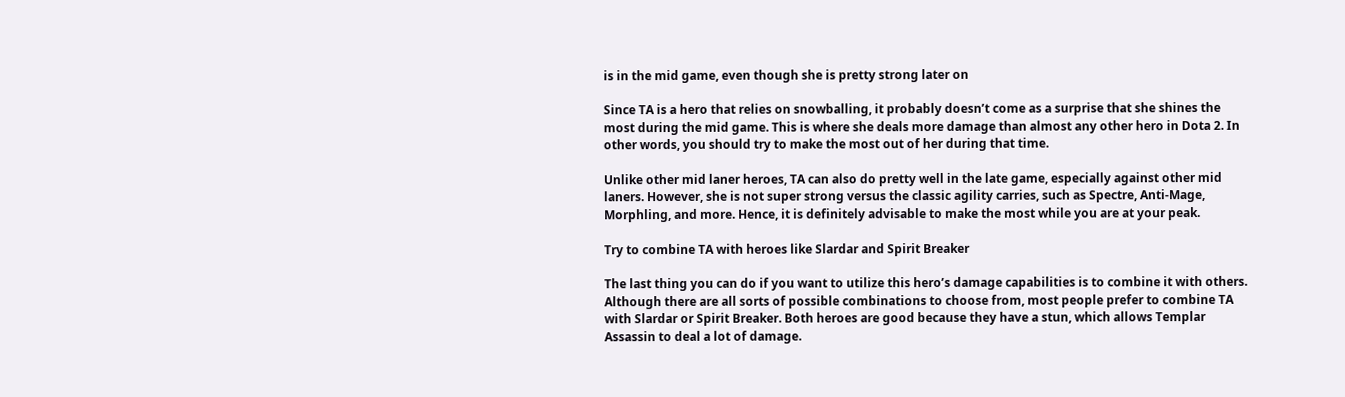is in the mid game, even though she is pretty strong later on

Since TA is a hero that relies on snowballing, it probably doesn’t come as a surprise that she shines the most during the mid game. This is where she deals more damage than almost any other hero in Dota 2. In other words, you should try to make the most out of her during that time.

Unlike other mid laner heroes, TA can also do pretty well in the late game, especially against other mid laners. However, she is not super strong versus the classic agility carries, such as Spectre, Anti-Mage, Morphling, and more. Hence, it is definitely advisable to make the most while you are at your peak.

Try to combine TA with heroes like Slardar and Spirit Breaker

The last thing you can do if you want to utilize this hero’s damage capabilities is to combine it with others. Although there are all sorts of possible combinations to choose from, most people prefer to combine TA with Slardar or Spirit Breaker. Both heroes are good because they have a stun, which allows Templar Assassin to deal a lot of damage.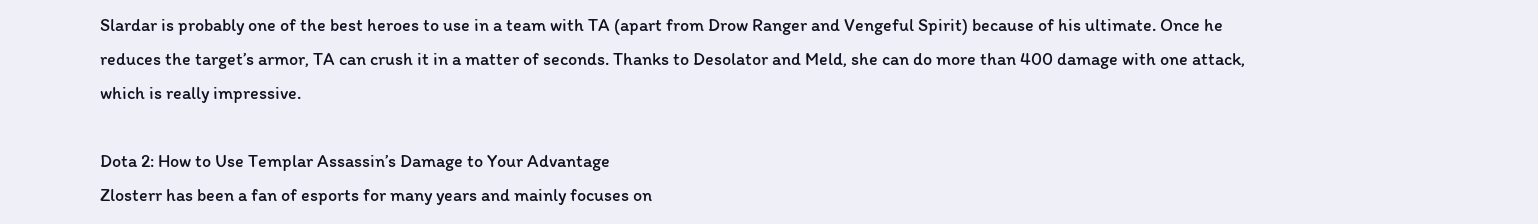Slardar is probably one of the best heroes to use in a team with TA (apart from Drow Ranger and Vengeful Spirit) because of his ultimate. Once he reduces the target’s armor, TA can crush it in a matter of seconds. Thanks to Desolator and Meld, she can do more than 400 damage with one attack, which is really impressive.

Dota 2: How to Use Templar Assassin’s Damage to Your Advantage
Zlosterr has been a fan of esports for many years and mainly focuses on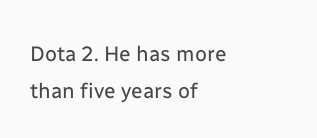Dota 2. He has more than five years of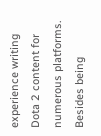experience writing Dota 2 content for numerous platforms. Besides being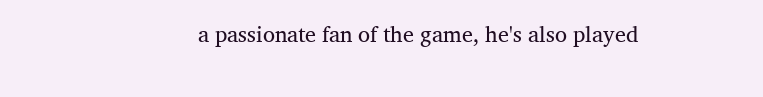a passionate fan of the game, he's also played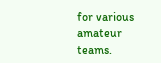for various amateur teams.